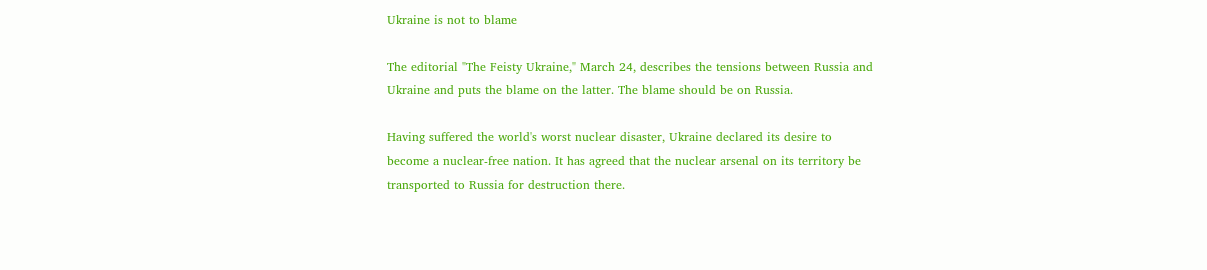Ukraine is not to blame

The editorial "The Feisty Ukraine," March 24, describes the tensions between Russia and Ukraine and puts the blame on the latter. The blame should be on Russia.

Having suffered the world's worst nuclear disaster, Ukraine declared its desire to become a nuclear-free nation. It has agreed that the nuclear arsenal on its territory be transported to Russia for destruction there.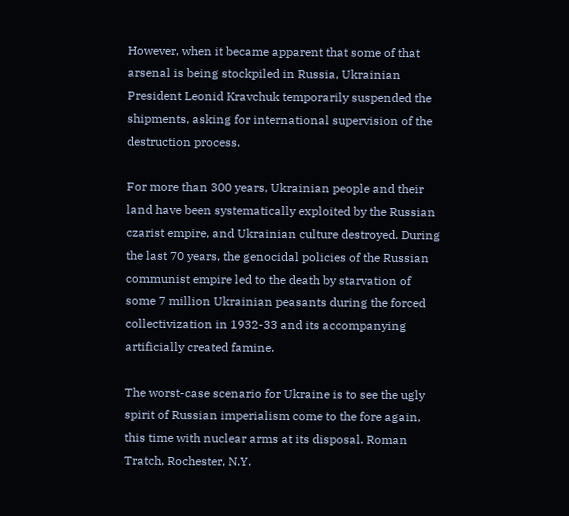However, when it became apparent that some of that arsenal is being stockpiled in Russia, Ukrainian President Leonid Kravchuk temporarily suspended the shipments, asking for international supervision of the destruction process.

For more than 300 years, Ukrainian people and their land have been systematically exploited by the Russian czarist empire, and Ukrainian culture destroyed. During the last 70 years, the genocidal policies of the Russian communist empire led to the death by starvation of some 7 million Ukrainian peasants during the forced collectivization in 1932-33 and its accompanying artificially created famine.

The worst-case scenario for Ukraine is to see the ugly spirit of Russian imperialism come to the fore again, this time with nuclear arms at its disposal. Roman Tratch, Rochester, N.Y.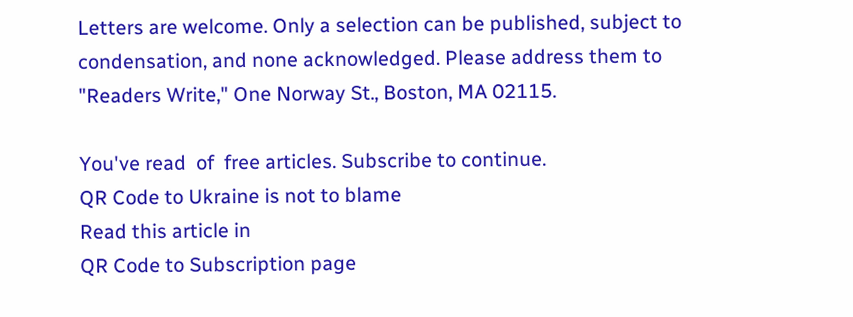Letters are welcome. Only a selection can be published, subject to condensation, and none acknowledged. Please address them to "Readers Write," One Norway St., Boston, MA 02115.

You've read  of  free articles. Subscribe to continue.
QR Code to Ukraine is not to blame
Read this article in
QR Code to Subscription page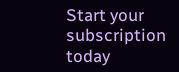Start your subscription today